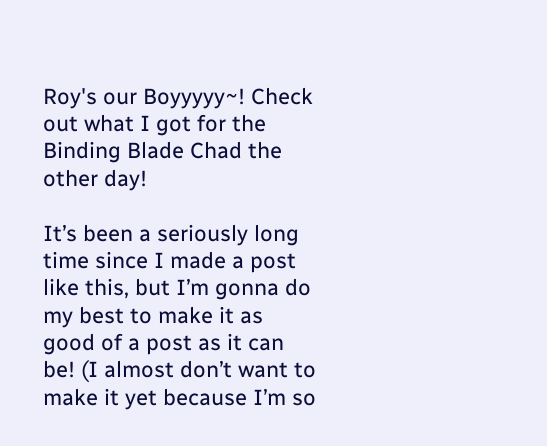Roy's our Boyyyyy~! Check out what I got for the Binding Blade Chad the other day!

It’s been a seriously long time since I made a post like this, but I’m gonna do my best to make it as good of a post as it can be! (I almost don’t want to make it yet because I’m so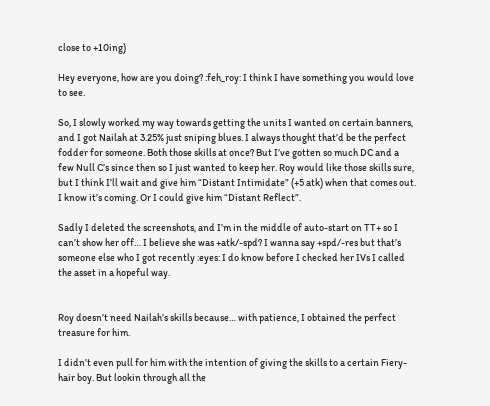close to +10ing)

Hey everyone, how are you doing? :feh_roy: I think I have something you would love to see.

So, I slowly worked my way towards getting the units I wanted on certain banners, and I got Nailah at 3.25% just sniping blues. I always thought that’d be the perfect fodder for someone. Both those skills at once? But I’ve gotten so much DC and a few Null C’s since then so I just wanted to keep her. Roy would like those skills sure, but I think I’ll wait and give him “Distant Intimidate” (+5 atk) when that comes out. I know it’s coming. Or I could give him “Distant Reflect”.

Sadly I deleted the screenshots, and I’m in the middle of auto-start on TT+ so I can’t show her off… I believe she was +atk/-spd? I wanna say +spd/-res but that’s someone else who I got recently :eyes: I do know before I checked her IVs I called the asset in a hopeful way.


Roy doesn’t need Nailah’s skills because… with patience, I obtained the perfect treasure for him.

I didn’t even pull for him with the intention of giving the skills to a certain Fiery-hair boy. But lookin through all the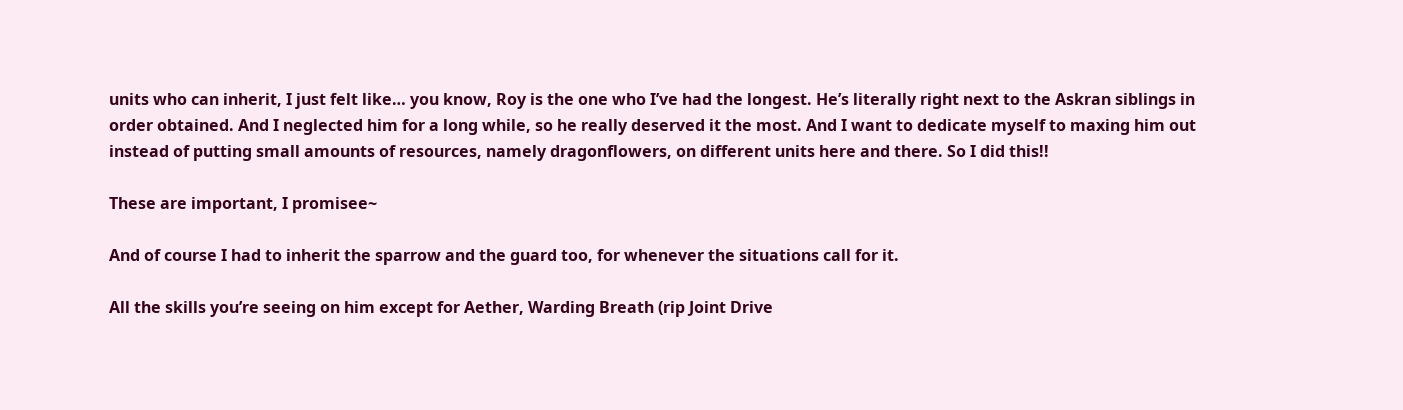units who can inherit, I just felt like… you know, Roy is the one who I’ve had the longest. He’s literally right next to the Askran siblings in order obtained. And I neglected him for a long while, so he really deserved it the most. And I want to dedicate myself to maxing him out instead of putting small amounts of resources, namely dragonflowers, on different units here and there. So I did this!!

These are important, I promisee~

And of course I had to inherit the sparrow and the guard too, for whenever the situations call for it.

All the skills you’re seeing on him except for Aether, Warding Breath (rip Joint Drive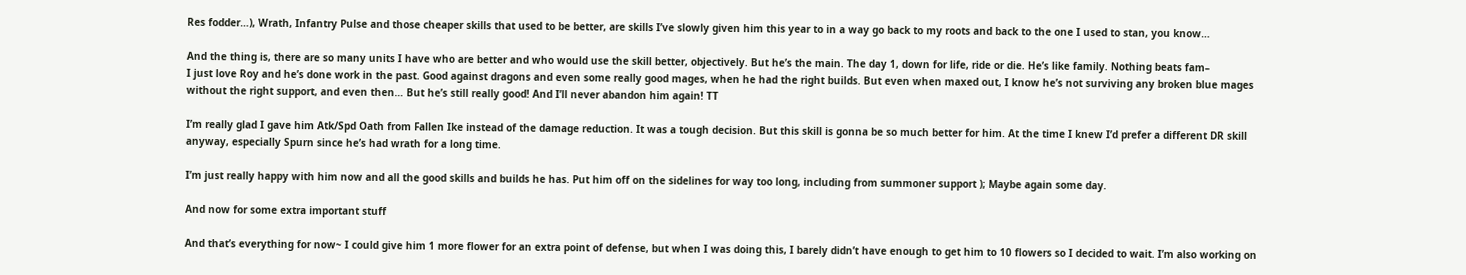Res fodder…), Wrath, Infantry Pulse and those cheaper skills that used to be better, are skills I’ve slowly given him this year to in a way go back to my roots and back to the one I used to stan, you know…

And the thing is, there are so many units I have who are better and who would use the skill better, objectively. But he’s the main. The day 1, down for life, ride or die. He’s like family. Nothing beats fam–
I just love Roy and he’s done work in the past. Good against dragons and even some really good mages, when he had the right builds. But even when maxed out, I know he’s not surviving any broken blue mages without the right support, and even then… But he’s still really good! And I’ll never abandon him again! TT

I’m really glad I gave him Atk/Spd Oath from Fallen Ike instead of the damage reduction. It was a tough decision. But this skill is gonna be so much better for him. At the time I knew I’d prefer a different DR skill anyway, especially Spurn since he’s had wrath for a long time.

I’m just really happy with him now and all the good skills and builds he has. Put him off on the sidelines for way too long, including from summoner support ); Maybe again some day.

And now for some extra important stuff

And that’s everything for now~ I could give him 1 more flower for an extra point of defense, but when I was doing this, I barely didn’t have enough to get him to 10 flowers so I decided to wait. I’m also working on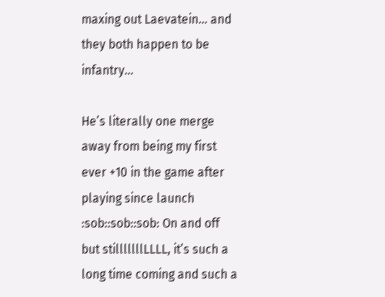maxing out Laevatein… and they both happen to be infantry…

He’s literally one merge away from being my first ever +10 in the game after playing since launch :sob::sob::sob: On and off but stilllllllLLLL, it’s such a long time coming and such a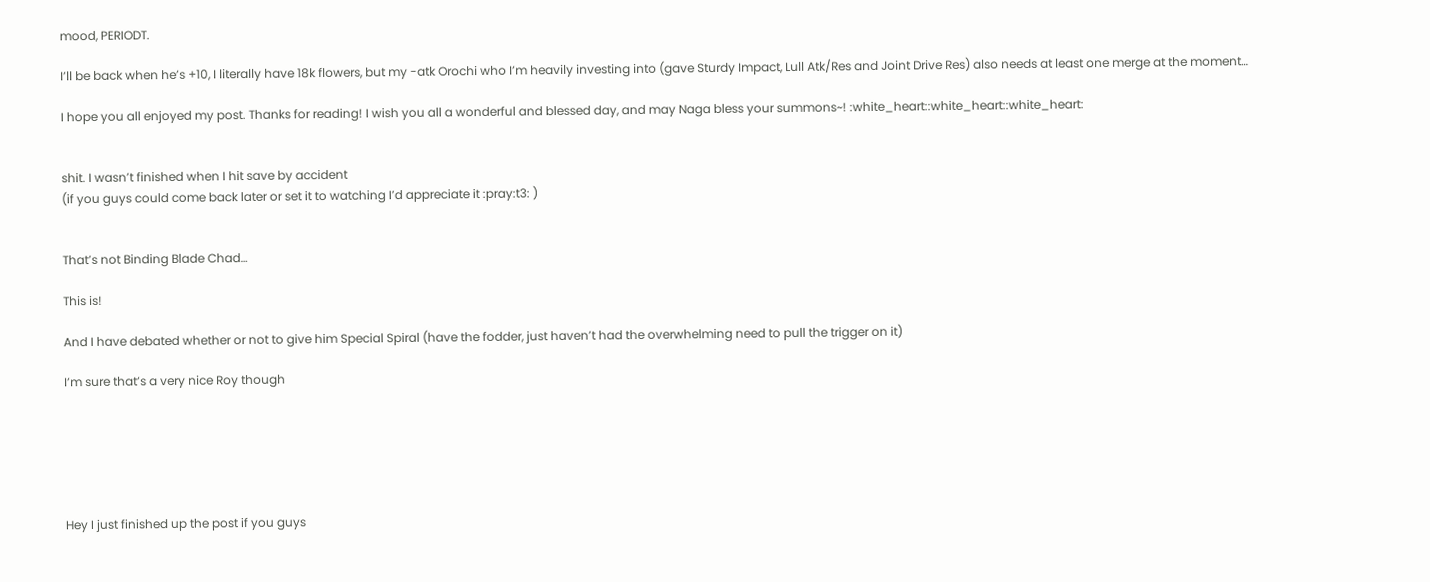mood, PERIODT.

I’ll be back when he’s +10, I literally have 18k flowers, but my -atk Orochi who I’m heavily investing into (gave Sturdy Impact, Lull Atk/Res and Joint Drive Res) also needs at least one merge at the moment…

I hope you all enjoyed my post. Thanks for reading! I wish you all a wonderful and blessed day, and may Naga bless your summons~! :white_heart::white_heart::white_heart:


shit. I wasn’t finished when I hit save by accident
(if you guys could come back later or set it to watching I’d appreciate it :pray:t3: )


That’s not Binding Blade Chad…

This is!

And I have debated whether or not to give him Special Spiral (have the fodder, just haven’t had the overwhelming need to pull the trigger on it)

I’m sure that’s a very nice Roy though






Hey I just finished up the post if you guys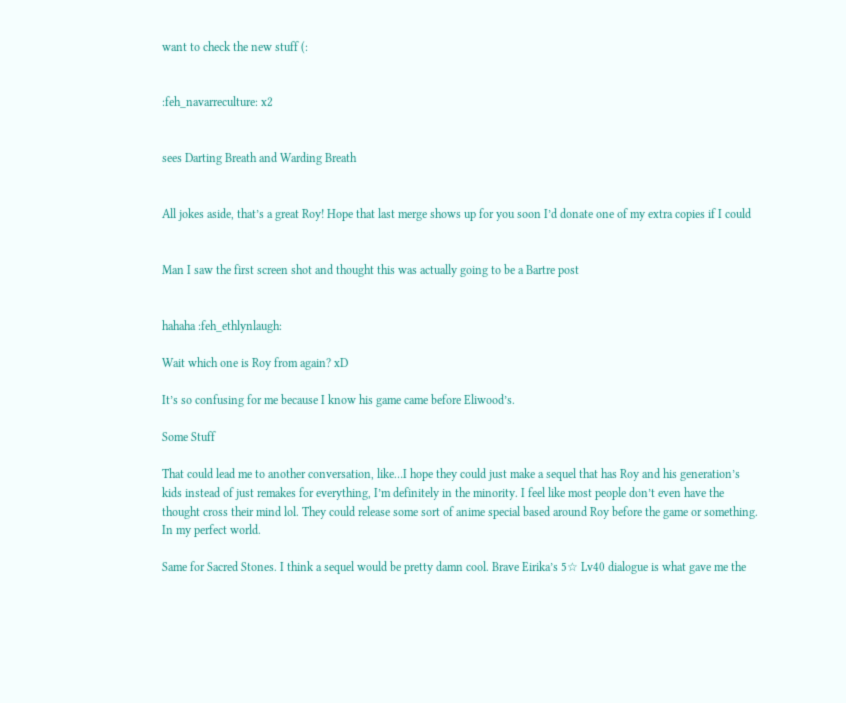want to check the new stuff (:


:feh_navarreculture: x2


sees Darting Breath and Warding Breath


All jokes aside, that’s a great Roy! Hope that last merge shows up for you soon I’d donate one of my extra copies if I could


Man I saw the first screen shot and thought this was actually going to be a Bartre post


hahaha :feh_ethlynlaugh:

Wait which one is Roy from again? xD

It’s so confusing for me because I know his game came before Eliwood’s.

Some Stuff

That could lead me to another conversation, like…I hope they could just make a sequel that has Roy and his generation’s kids instead of just remakes for everything, I’m definitely in the minority. I feel like most people don’t even have the thought cross their mind lol. They could release some sort of anime special based around Roy before the game or something. In my perfect world.

Same for Sacred Stones. I think a sequel would be pretty damn cool. Brave Eirika’s 5☆ Lv40 dialogue is what gave me the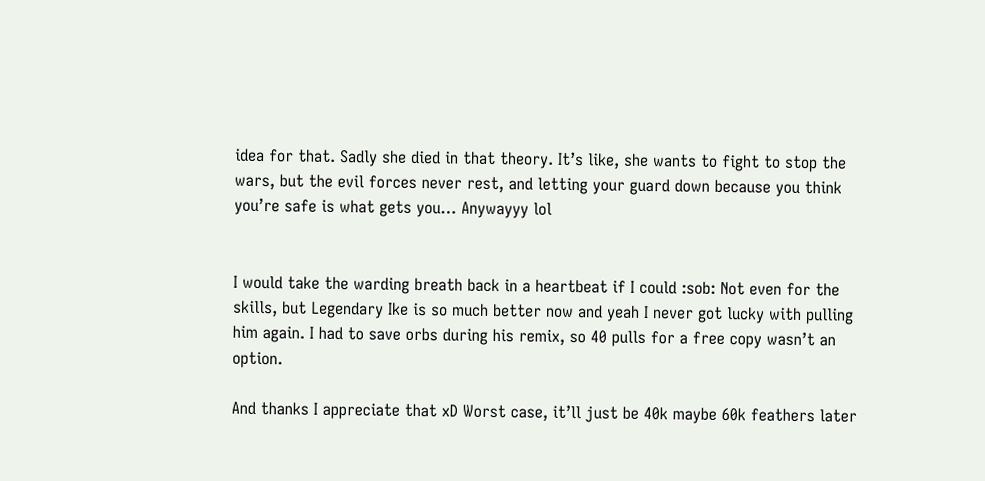idea for that. Sadly she died in that theory. It’s like, she wants to fight to stop the wars, but the evil forces never rest, and letting your guard down because you think you’re safe is what gets you… Anywayyy lol


I would take the warding breath back in a heartbeat if I could :sob: Not even for the skills, but Legendary Ike is so much better now and yeah I never got lucky with pulling him again. I had to save orbs during his remix, so 40 pulls for a free copy wasn’t an option.

And thanks I appreciate that xD Worst case, it’ll just be 40k maybe 60k feathers later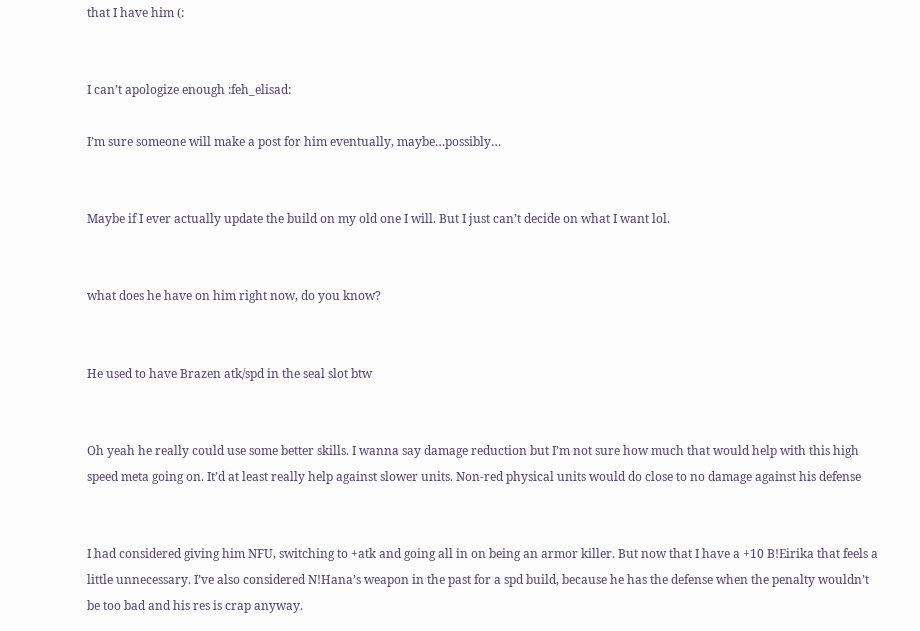that I have him (:


I can’t apologize enough :feh_elisad:

I’m sure someone will make a post for him eventually, maybe…possibly…


Maybe if I ever actually update the build on my old one I will. But I just can’t decide on what I want lol.


what does he have on him right now, do you know?


He used to have Brazen atk/spd in the seal slot btw


Oh yeah he really could use some better skills. I wanna say damage reduction but I’m not sure how much that would help with this high speed meta going on. It’d at least really help against slower units. Non-red physical units would do close to no damage against his defense


I had considered giving him NFU, switching to +atk and going all in on being an armor killer. But now that I have a +10 B!Eirika that feels a little unnecessary. I’ve also considered N!Hana’s weapon in the past for a spd build, because he has the defense when the penalty wouldn’t be too bad and his res is crap anyway.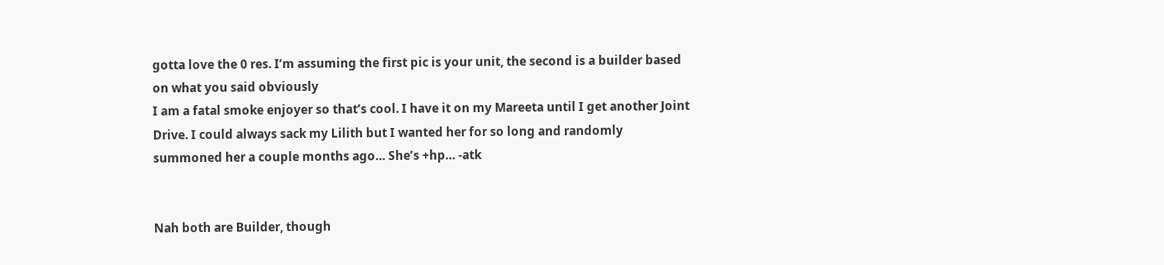gotta love the 0 res. I’m assuming the first pic is your unit, the second is a builder based on what you said obviously
I am a fatal smoke enjoyer so that’s cool. I have it on my Mareeta until I get another Joint Drive. I could always sack my Lilith but I wanted her for so long and randomly summoned her a couple months ago… She’s +hp… -atk


Nah both are Builder, though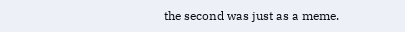the second was just as a meme.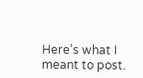Here’s what I meant to post.